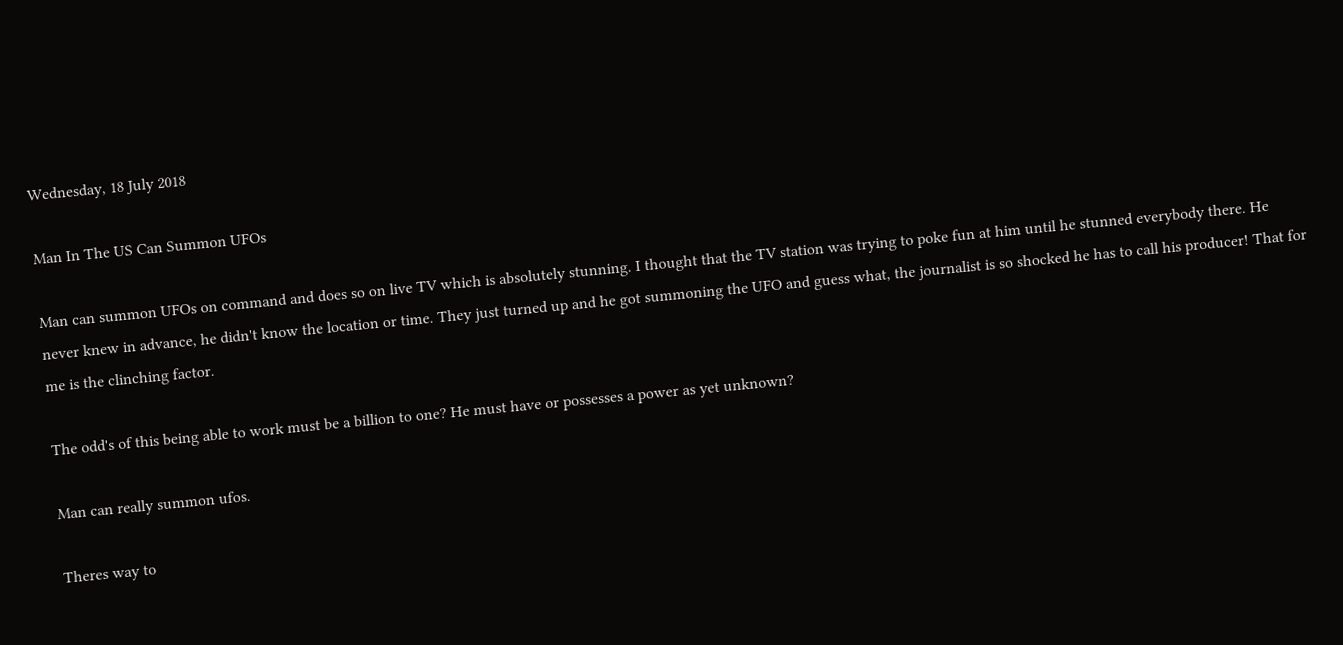Wednesday, 18 July 2018

Man In The US Can Summon UFOs

Man can summon UFOs on command and does so on live TV which is absolutely stunning. I thought that the TV station was trying to poke fun at him until he stunned everybody there. He never knew in advance, he didn't know the location or time. They just turned up and he got summoning the UFO and guess what, the journalist is so shocked he has to call his producer! That for me is the clinching factor.

The odd's of this being able to work must be a billion to one? He must have or possesses a power as yet unknown?

Man can really summon ufos.

Theres way to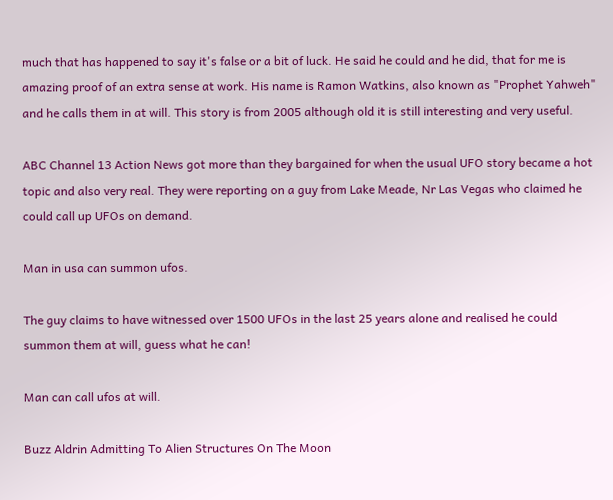much that has happened to say it's false or a bit of luck. He said he could and he did, that for me is amazing proof of an extra sense at work. His name is Ramon Watkins, also known as "Prophet Yahweh" and he calls them in at will. This story is from 2005 although old it is still interesting and very useful.

ABC Channel 13 Action News got more than they bargained for when the usual UFO story became a hot topic and also very real. They were reporting on a guy from Lake Meade, Nr Las Vegas who claimed he could call up UFOs on demand.

Man in usa can summon ufos.

The guy claims to have witnessed over 1500 UFOs in the last 25 years alone and realised he could summon them at will, guess what he can!

Man can call ufos at will.

Buzz Aldrin Admitting To Alien Structures On The Moon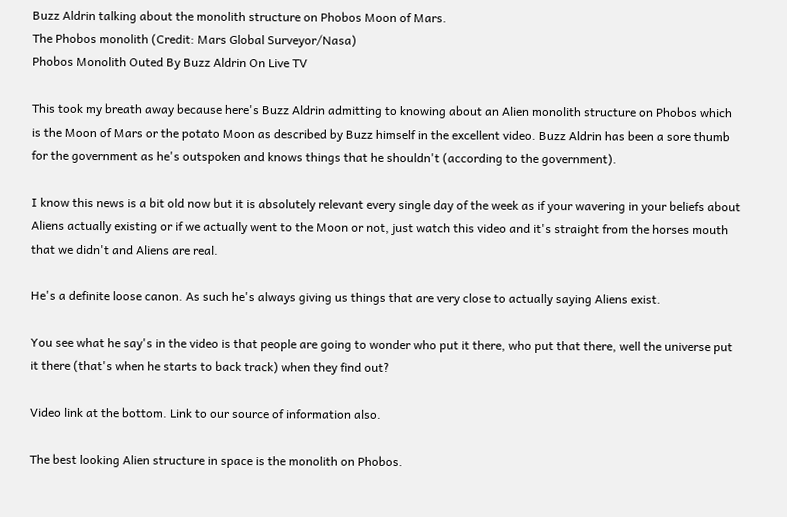Buzz Aldrin talking about the monolith structure on Phobos Moon of Mars.
The Phobos monolith (Credit: Mars Global Surveyor/Nasa)
Phobos Monolith Outed By Buzz Aldrin On Live TV

This took my breath away because here's Buzz Aldrin admitting to knowing about an Alien monolith structure on Phobos which is the Moon of Mars or the potato Moon as described by Buzz himself in the excellent video. Buzz Aldrin has been a sore thumb for the government as he's outspoken and knows things that he shouldn't (according to the government).

I know this news is a bit old now but it is absolutely relevant every single day of the week as if your wavering in your beliefs about Aliens actually existing or if we actually went to the Moon or not, just watch this video and it's straight from the horses mouth that we didn't and Aliens are real.

He's a definite loose canon. As such he's always giving us things that are very close to actually saying Aliens exist.

You see what he say's in the video is that people are going to wonder who put it there, who put that there, well the universe put it there (that's when he starts to back track) when they find out?

Video link at the bottom. Link to our source of information also.

The best looking Alien structure in space is the monolith on Phobos.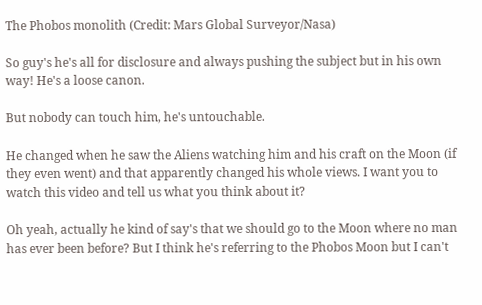The Phobos monolith (Credit: Mars Global Surveyor/Nasa)

So guy's he's all for disclosure and always pushing the subject but in his own way! He's a loose canon.

But nobody can touch him, he's untouchable.

He changed when he saw the Aliens watching him and his craft on the Moon (if they even went) and that apparently changed his whole views. I want you to watch this video and tell us what you think about it?

Oh yeah, actually he kind of say's that we should go to the Moon where no man has ever been before? But I think he's referring to the Phobos Moon but I can't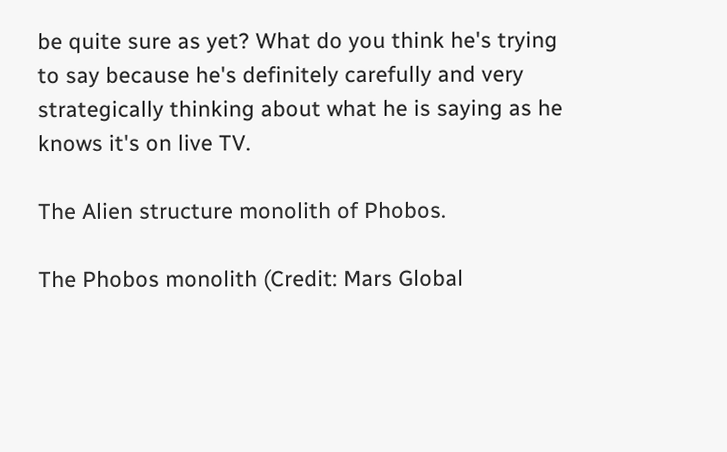be quite sure as yet? What do you think he's trying to say because he's definitely carefully and very strategically thinking about what he is saying as he knows it's on live TV.

The Alien structure monolith of Phobos.

The Phobos monolith (Credit: Mars Global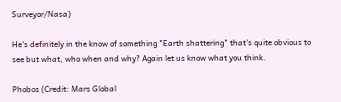Surveyor/Nasa)

He's definitely in the know of something "Earth shattering" that's quite obvious to see but what, who when and why? Again let us know what you think.

Phobos (Credit: Mars Global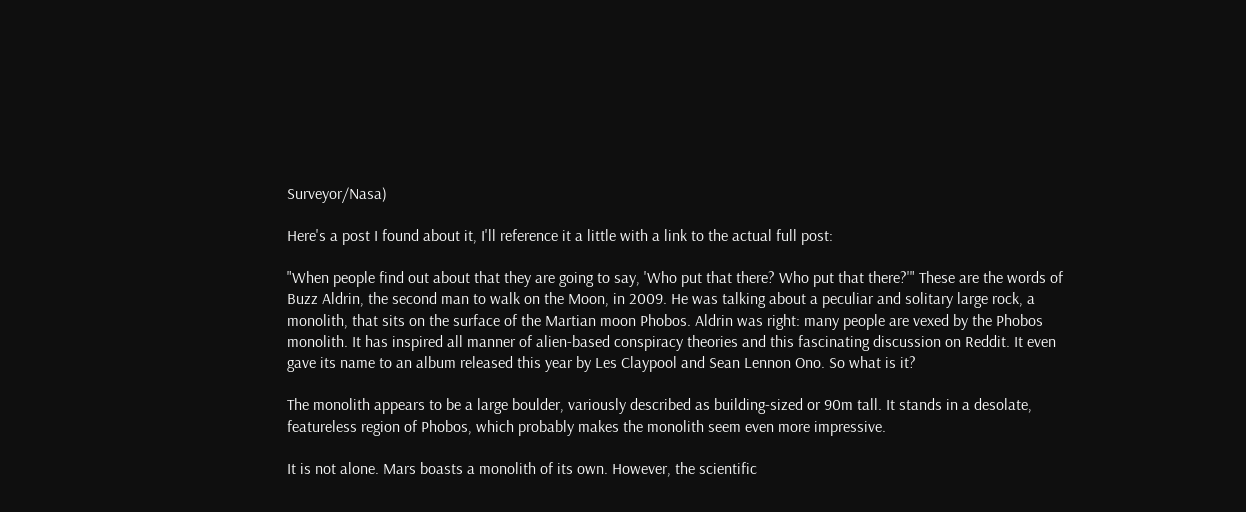Surveyor/Nasa)

Here's a post I found about it, I'll reference it a little with a link to the actual full post:

"When people find out about that they are going to say, 'Who put that there? Who put that there?'" These are the words of Buzz Aldrin, the second man to walk on the Moon, in 2009. He was talking about a peculiar and solitary large rock, a monolith, that sits on the surface of the Martian moon Phobos. Aldrin was right: many people are vexed by the Phobos monolith. It has inspired all manner of alien-based conspiracy theories and this fascinating discussion on Reddit. It even gave its name to an album released this year by Les Claypool and Sean Lennon Ono. So what is it?

The monolith appears to be a large boulder, variously described as building-sized or 90m tall. It stands in a desolate, featureless region of Phobos, which probably makes the monolith seem even more impressive.

It is not alone. Mars boasts a monolith of its own. However, the scientific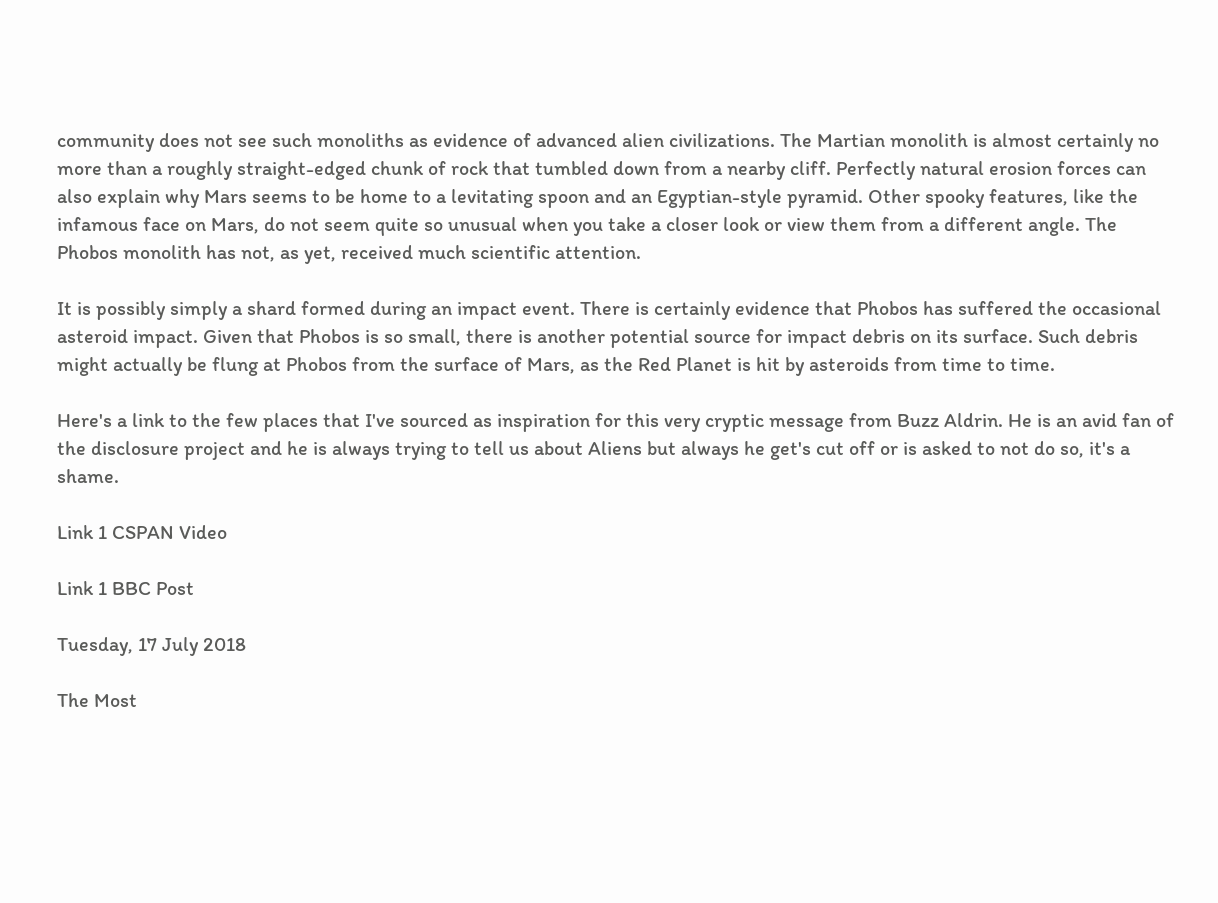community does not see such monoliths as evidence of advanced alien civilizations. The Martian monolith is almost certainly no more than a roughly straight-edged chunk of rock that tumbled down from a nearby cliff. Perfectly natural erosion forces can also explain why Mars seems to be home to a levitating spoon and an Egyptian-style pyramid. Other spooky features, like the infamous face on Mars, do not seem quite so unusual when you take a closer look or view them from a different angle. The Phobos monolith has not, as yet, received much scientific attention.

It is possibly simply a shard formed during an impact event. There is certainly evidence that Phobos has suffered the occasional asteroid impact. Given that Phobos is so small, there is another potential source for impact debris on its surface. Such debris might actually be flung at Phobos from the surface of Mars, as the Red Planet is hit by asteroids from time to time.

Here's a link to the few places that I've sourced as inspiration for this very cryptic message from Buzz Aldrin. He is an avid fan of the disclosure project and he is always trying to tell us about Aliens but always he get's cut off or is asked to not do so, it's a shame.

Link 1 CSPAN Video

Link 1 BBC Post

Tuesday, 17 July 2018

The Most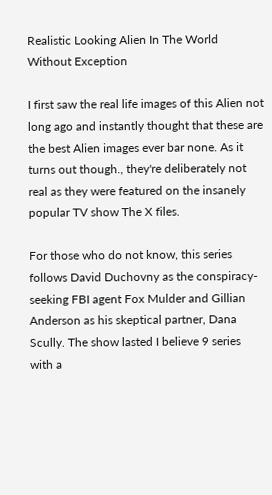Realistic Looking Alien In The World Without Exception

I first saw the real life images of this Alien not long ago and instantly thought that these are the best Alien images ever bar none. As it turns out though., they're deliberately not real as they were featured on the insanely popular TV show The X files.

For those who do not know, this series follows David Duchovny as the conspiracy-seeking FBI agent Fox Mulder and Gillian Anderson as his skeptical partner, Dana Scully. The show lasted I believe 9 series with a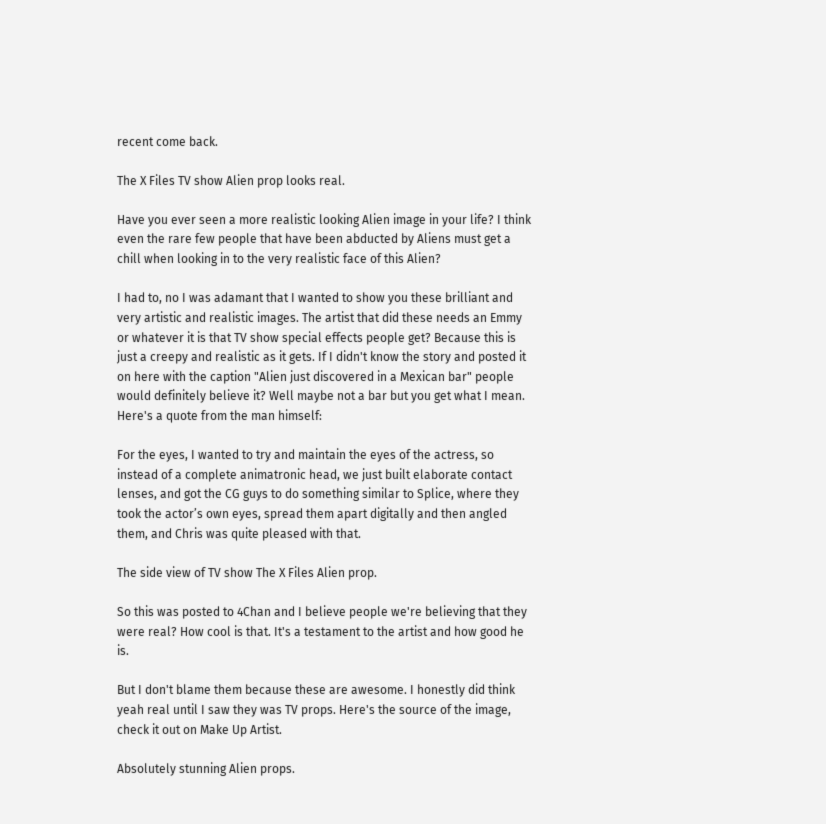recent come back.

The X Files TV show Alien prop looks real.

Have you ever seen a more realistic looking Alien image in your life? I think even the rare few people that have been abducted by Aliens must get a chill when looking in to the very realistic face of this Alien?

I had to, no I was adamant that I wanted to show you these brilliant and very artistic and realistic images. The artist that did these needs an Emmy or whatever it is that TV show special effects people get? Because this is just a creepy and realistic as it gets. If I didn't know the story and posted it on here with the caption "Alien just discovered in a Mexican bar" people would definitely believe it? Well maybe not a bar but you get what I mean. Here's a quote from the man himself:

For the eyes, I wanted to try and maintain the eyes of the actress, so instead of a complete animatronic head, we just built elaborate contact lenses, and got the CG guys to do something similar to Splice, where they took the actor’s own eyes, spread them apart digitally and then angled them, and Chris was quite pleased with that.

The side view of TV show The X Files Alien prop.

So this was posted to 4Chan and I believe people we're believing that they were real? How cool is that. It's a testament to the artist and how good he is.

But I don't blame them because these are awesome. I honestly did think yeah real until I saw they was TV props. Here's the source of the image, check it out on Make Up Artist.

Absolutely stunning Alien props.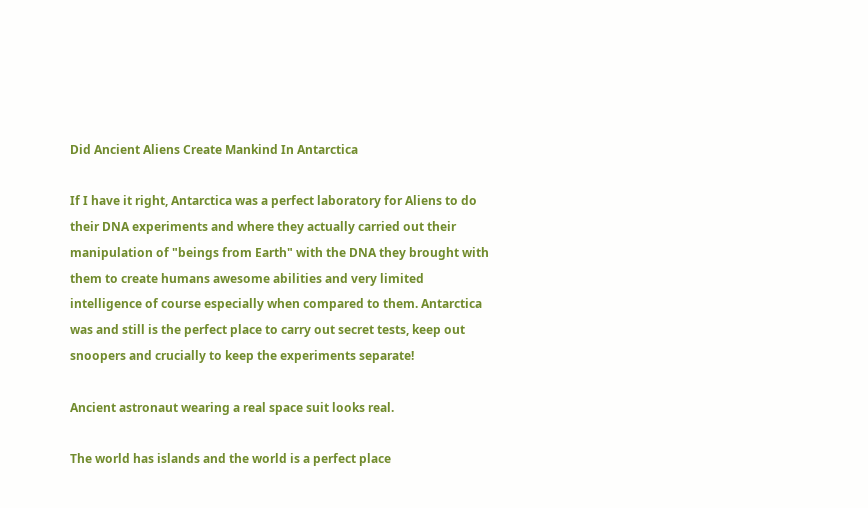Did Ancient Aliens Create Mankind In Antarctica

If I have it right, Antarctica was a perfect laboratory for Aliens to do their DNA experiments and where they actually carried out their manipulation of "beings from Earth" with the DNA they brought with them to create humans awesome abilities and very limited intelligence of course especially when compared to them. Antarctica was and still is the perfect place to carry out secret tests, keep out snoopers and crucially to keep the experiments separate!

Ancient astronaut wearing a real space suit looks real.

The world has islands and the world is a perfect place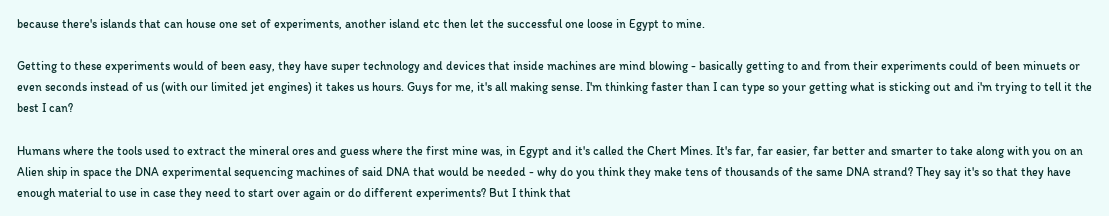because there's islands that can house one set of experiments, another island etc then let the successful one loose in Egypt to mine.

Getting to these experiments would of been easy, they have super technology and devices that inside machines are mind blowing - basically getting to and from their experiments could of been minuets or even seconds instead of us (with our limited jet engines) it takes us hours. Guys for me, it's all making sense. I'm thinking faster than I can type so your getting what is sticking out and i'm trying to tell it the best I can?

Humans where the tools used to extract the mineral ores and guess where the first mine was, in Egypt and it's called the Chert Mines. It's far, far easier, far better and smarter to take along with you on an Alien ship in space the DNA experimental sequencing machines of said DNA that would be needed - why do you think they make tens of thousands of the same DNA strand? They say it's so that they have enough material to use in case they need to start over again or do different experiments? But I think that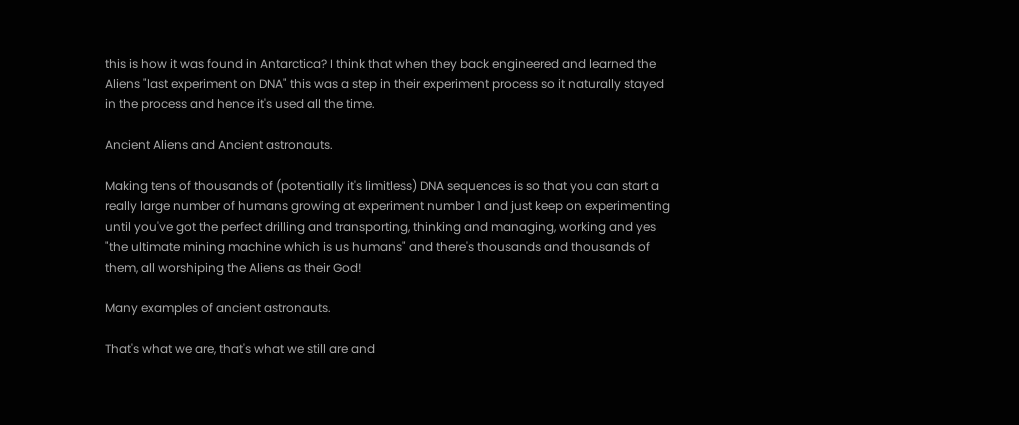this is how it was found in Antarctica? I think that when they back engineered and learned the Aliens "last experiment on DNA" this was a step in their experiment process so it naturally stayed in the process and hence it's used all the time.

Ancient Aliens and Ancient astronauts.

Making tens of thousands of (potentially it's limitless) DNA sequences is so that you can start a really large number of humans growing at experiment number 1 and just keep on experimenting until you've got the perfect drilling and transporting, thinking and managing, working and yes "the ultimate mining machine which is us humans" and there's thousands and thousands of them, all worshiping the Aliens as their God!

Many examples of ancient astronauts.

That's what we are, that's what we still are and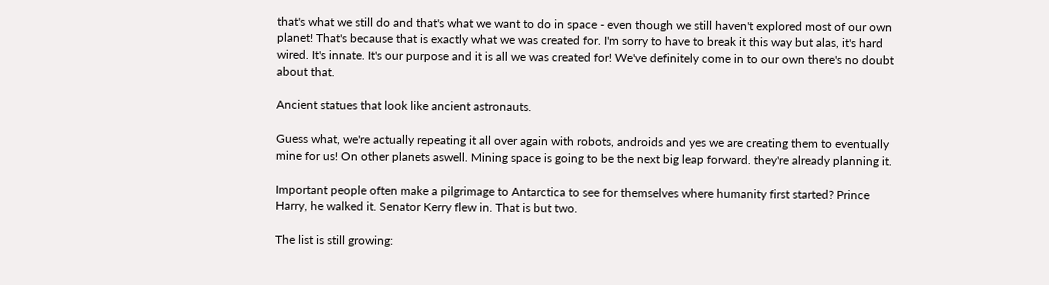that's what we still do and that's what we want to do in space - even though we still haven't explored most of our own planet! That's because that is exactly what we was created for. I'm sorry to have to break it this way but alas, it's hard wired. It's innate. It's our purpose and it is all we was created for! We've definitely come in to our own there's no doubt about that.

Ancient statues that look like ancient astronauts.

Guess what, we're actually repeating it all over again with robots, androids and yes we are creating them to eventually mine for us! On other planets aswell. Mining space is going to be the next big leap forward. they're already planning it.

Important people often make a pilgrimage to Antarctica to see for themselves where humanity first started? Prince Harry, he walked it. Senator Kerry flew in. That is but two.

The list is still growing: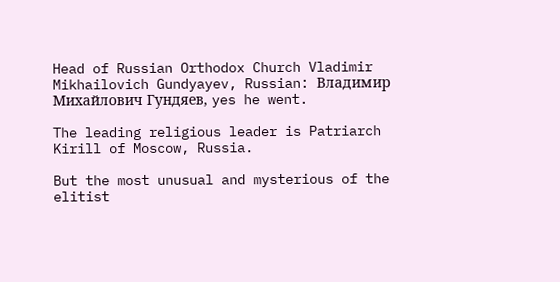Head of Russian Orthodox Church Vladimir Mikhailovich Gundyayev, Russian: Владимир Михайлович Гундяев, yes he went.

The leading religious leader is Patriarch Kirill of Moscow, Russia.

But the most unusual and mysterious of the elitist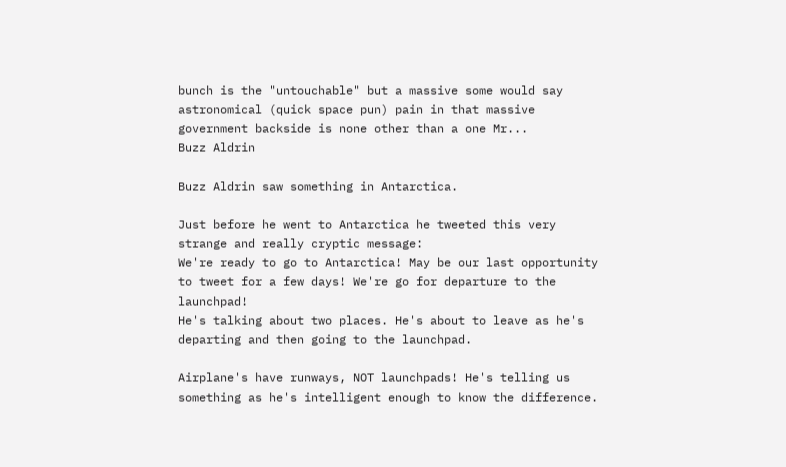bunch is the "untouchable" but a massive some would say astronomical (quick space pun) pain in that massive government backside is none other than a one Mr...
Buzz Aldrin

Buzz Aldrin saw something in Antarctica.

Just before he went to Antarctica he tweeted this very strange and really cryptic message:
We're ready to go to Antarctica! May be our last opportunity to tweet for a few days! We're go for departure to the launchpad!
He's talking about two places. He's about to leave as he's departing and then going to the launchpad.

Airplane's have runways, NOT launchpads! He's telling us something as he's intelligent enough to know the difference.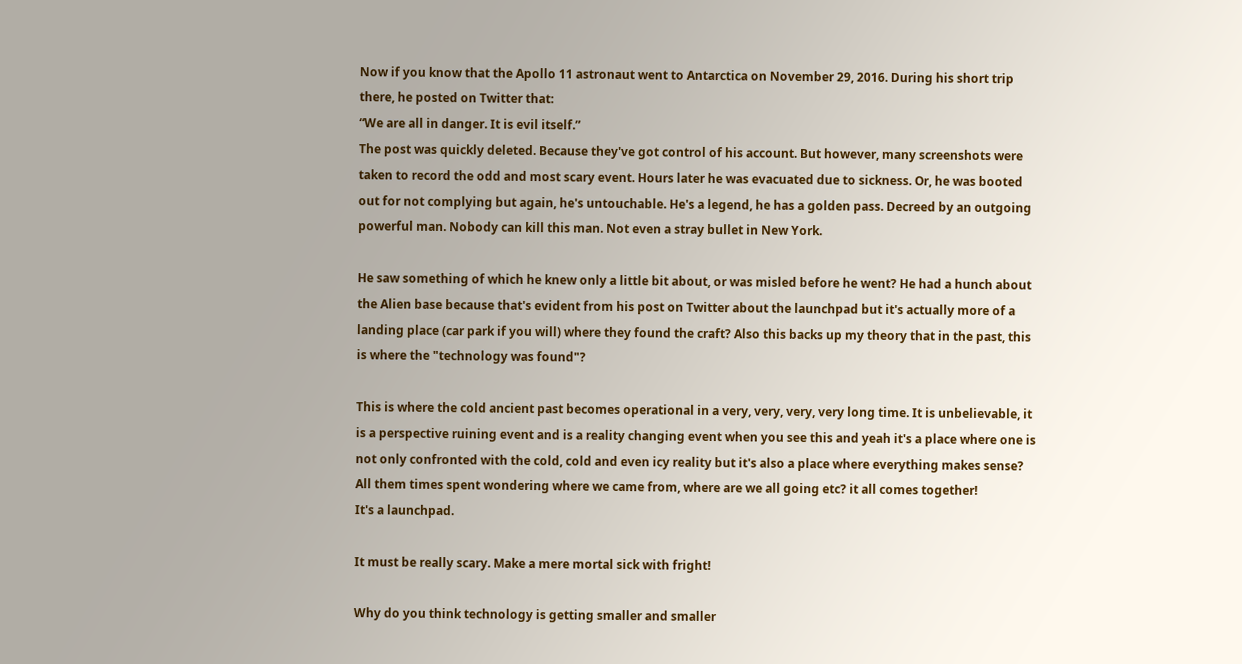Now if you know that the Apollo 11 astronaut went to Antarctica on November 29, 2016. During his short trip there, he posted on Twitter that:
“We are all in danger. It is evil itself.”
The post was quickly deleted. Because they've got control of his account. But however, many screenshots were taken to record the odd and most scary event. Hours later he was evacuated due to sickness. Or, he was booted out for not complying but again, he's untouchable. He's a legend, he has a golden pass. Decreed by an outgoing powerful man. Nobody can kill this man. Not even a stray bullet in New York.

He saw something of which he knew only a little bit about, or was misled before he went? He had a hunch about the Alien base because that's evident from his post on Twitter about the launchpad but it's actually more of a landing place (car park if you will) where they found the craft? Also this backs up my theory that in the past, this is where the "technology was found"?

This is where the cold ancient past becomes operational in a very, very, very, very long time. It is unbelievable, it is a perspective ruining event and is a reality changing event when you see this and yeah it's a place where one is not only confronted with the cold, cold and even icy reality but it's also a place where everything makes sense? All them times spent wondering where we came from, where are we all going etc? it all comes together!
It's a launchpad.

It must be really scary. Make a mere mortal sick with fright!

Why do you think technology is getting smaller and smaller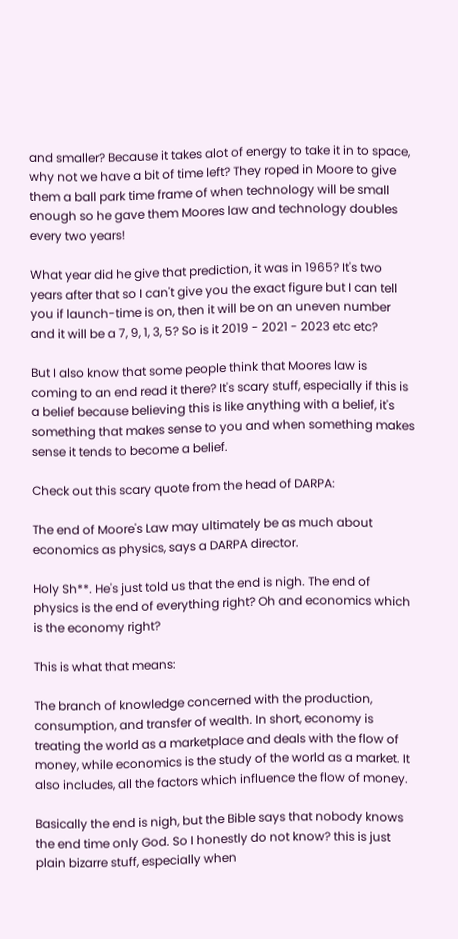and smaller? Because it takes alot of energy to take it in to space, why not we have a bit of time left? They roped in Moore to give them a ball park time frame of when technology will be small enough so he gave them Moores law and technology doubles every two years!

What year did he give that prediction, it was in 1965? It's two years after that so I can't give you the exact figure but I can tell you if launch-time is on, then it will be on an uneven number and it will be a 7, 9, 1, 3, 5? So is it 2019 - 2021 - 2023 etc etc?

But I also know that some people think that Moores law is coming to an end read it there? It's scary stuff, especially if this is a belief because believing this is like anything with a belief, it's something that makes sense to you and when something makes sense it tends to become a belief.

Check out this scary quote from the head of DARPA:

The end of Moore's Law may ultimately be as much about economics as physics, says a DARPA director.

Holy Sh**. He's just told us that the end is nigh. The end of physics is the end of everything right? Oh and economics which is the economy right?

This is what that means:

The branch of knowledge concerned with the production, consumption, and transfer of wealth. In short, economy is treating the world as a marketplace and deals with the flow of money, while economics is the study of the world as a market. It also includes, all the factors which influence the flow of money.

Basically the end is nigh, but the Bible says that nobody knows the end time only God. So I honestly do not know? this is just plain bizarre stuff, especially when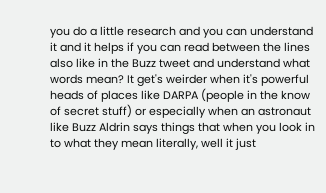you do a little research and you can understand it and it helps if you can read between the lines also like in the Buzz tweet and understand what words mean? It get's weirder when it's powerful heads of places like DARPA (people in the know of secret stuff) or especially when an astronaut like Buzz Aldrin says things that when you look in to what they mean literally, well it just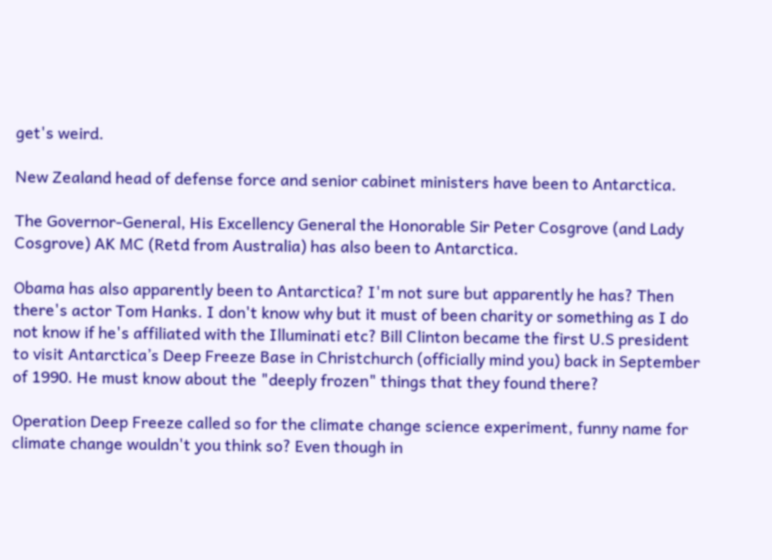get's weird.

New Zealand head of defense force and senior cabinet ministers have been to Antarctica.

The Governor-General, His Excellency General the Honorable Sir Peter Cosgrove (and Lady Cosgrove) AK MC (Retd from Australia) has also been to Antarctica.

Obama has also apparently been to Antarctica? I'm not sure but apparently he has? Then there's actor Tom Hanks. I don't know why but it must of been charity or something as I do not know if he's affiliated with the Illuminati etc? Bill Clinton became the first U.S president to visit Antarctica’s Deep Freeze Base in Christchurch (officially mind you) back in September of 1990. He must know about the "deeply frozen" things that they found there?

Operation Deep Freeze called so for the climate change science experiment, funny name for climate change wouldn't you think so? Even though in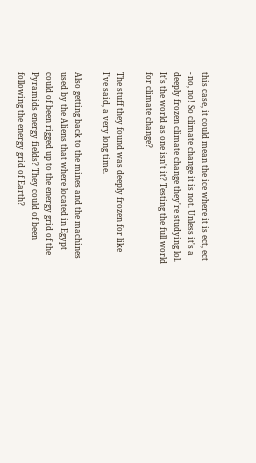this case, it could mean the ice where it is ect, ect - no, no! So climate change it is not. Unless it's a deeply frozen climate change they're studying lol. It's the world as one isn't it? Testing the full world for climate change?

The stuff they found was deeply frozen for like I've said, a very long time.

Also getting back to the mines and the machines used by the Aliens that where located in Egypt could of been rigged up to the energy grid of the Pyramids energy fields? They could of been following the energy grid of Earth?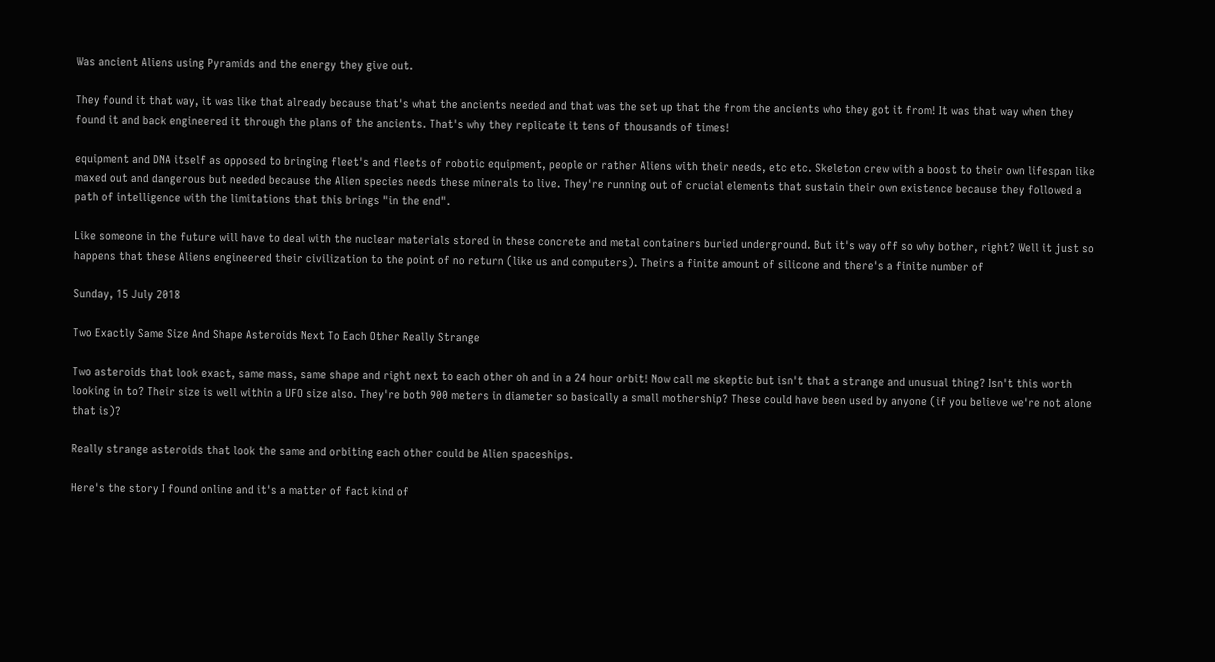Was ancient Aliens using Pyramids and the energy they give out.

They found it that way, it was like that already because that's what the ancients needed and that was the set up that the from the ancients who they got it from! It was that way when they found it and back engineered it through the plans of the ancients. That's why they replicate it tens of thousands of times!

equipment and DNA itself as opposed to bringing fleet's and fleets of robotic equipment, people or rather Aliens with their needs, etc etc. Skeleton crew with a boost to their own lifespan like maxed out and dangerous but needed because the Alien species needs these minerals to live. They're running out of crucial elements that sustain their own existence because they followed a path of intelligence with the limitations that this brings "in the end".

Like someone in the future will have to deal with the nuclear materials stored in these concrete and metal containers buried underground. But it's way off so why bother, right? Well it just so happens that these Aliens engineered their civilization to the point of no return (like us and computers). Theirs a finite amount of silicone and there's a finite number of

Sunday, 15 July 2018

Two Exactly Same Size And Shape Asteroids Next To Each Other Really Strange

Two asteroids that look exact, same mass, same shape and right next to each other oh and in a 24 hour orbit! Now call me skeptic but isn't that a strange and unusual thing? Isn't this worth looking in to? Their size is well within a UFO size also. They're both 900 meters in diameter so basically a small mothership? These could have been used by anyone (if you believe we're not alone that is)?

Really strange asteroids that look the same and orbiting each other could be Alien spaceships.

Here's the story I found online and it's a matter of fact kind of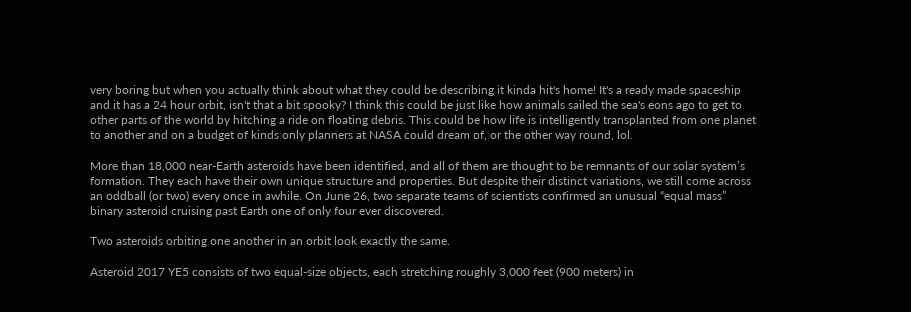very boring but when you actually think about what they could be describing it kinda hit's home! It's a ready made spaceship and it has a 24 hour orbit, isn't that a bit spooky? I think this could be just like how animals sailed the sea's eons ago to get to other parts of the world by hitching a ride on floating debris. This could be how life is intelligently transplanted from one planet to another and on a budget of kinds only planners at NASA could dream of, or the other way round, lol.

More than 18,000 near-Earth asteroids have been identified, and all of them are thought to be remnants of our solar system’s formation. They each have their own unique structure and properties. But despite their distinct variations, we still come across an oddball (or two) every once in awhile. On June 26, two separate teams of scientists confirmed an unusual “equal mass” binary asteroid cruising past Earth one of only four ever discovered.

Two asteroids orbiting one another in an orbit look exactly the same.

Asteroid 2017 YE5 consists of two equal-size objects, each stretching roughly 3,000 feet (900 meters) in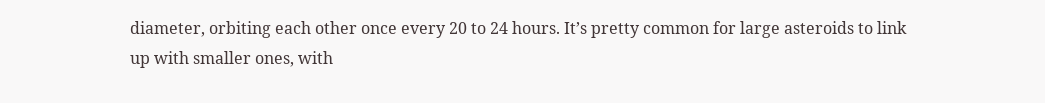diameter, orbiting each other once every 20 to 24 hours. It’s pretty common for large asteroids to link up with smaller ones, with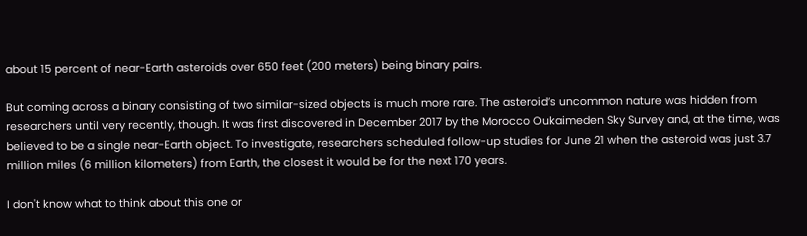about 15 percent of near-Earth asteroids over 650 feet (200 meters) being binary pairs.

But coming across a binary consisting of two similar-sized objects is much more rare. The asteroid’s uncommon nature was hidden from researchers until very recently, though. It was first discovered in December 2017 by the Morocco Oukaimeden Sky Survey and, at the time, was believed to be a single near-Earth object. To investigate, researchers scheduled follow-up studies for June 21 when the asteroid was just 3.7 million miles (6 million kilometers) from Earth, the closest it would be for the next 170 years.

I don't know what to think about this one or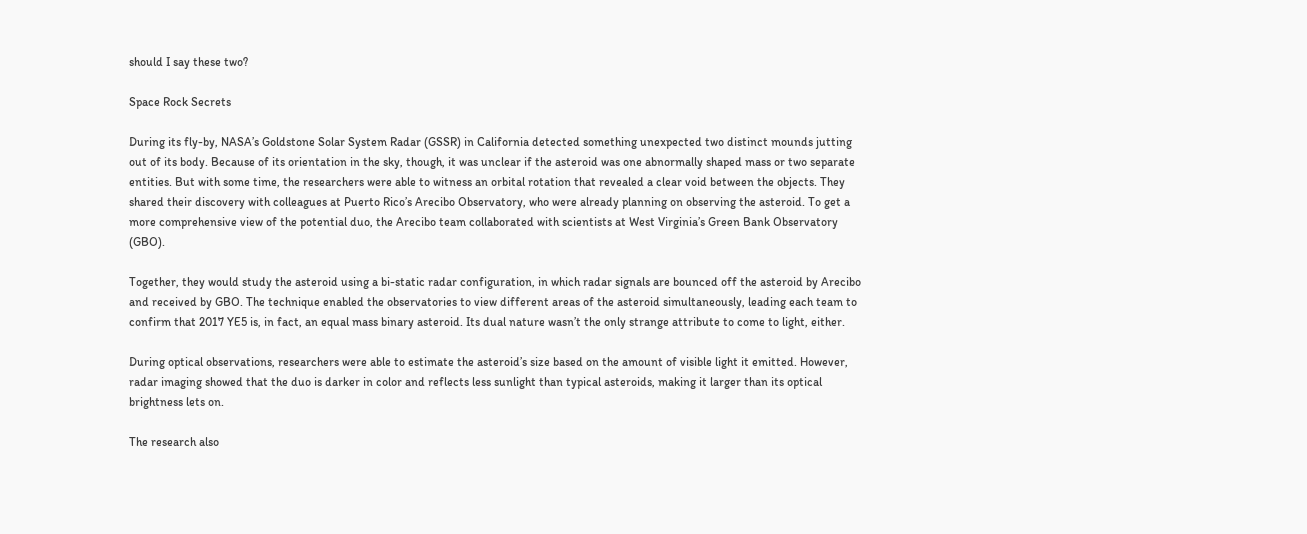should I say these two?

Space Rock Secrets

During its fly-by, NASA’s Goldstone Solar System Radar (GSSR) in California detected something unexpected two distinct mounds jutting out of its body. Because of its orientation in the sky, though, it was unclear if the asteroid was one abnormally shaped mass or two separate entities. But with some time, the researchers were able to witness an orbital rotation that revealed a clear void between the objects. They shared their discovery with colleagues at Puerto Rico’s Arecibo Observatory, who were already planning on observing the asteroid. To get a more comprehensive view of the potential duo, the Arecibo team collaborated with scientists at West Virginia’s Green Bank Observatory (GBO).

Together, they would study the asteroid using a bi-static radar configuration, in which radar signals are bounced off the asteroid by Arecibo and received by GBO. The technique enabled the observatories to view different areas of the asteroid simultaneously, leading each team to confirm that 2017 YE5 is, in fact, an equal mass binary asteroid. Its dual nature wasn’t the only strange attribute to come to light, either.

During optical observations, researchers were able to estimate the asteroid’s size based on the amount of visible light it emitted. However, radar imaging showed that the duo is darker in color and reflects less sunlight than typical asteroids, making it larger than its optical brightness lets on.

The research also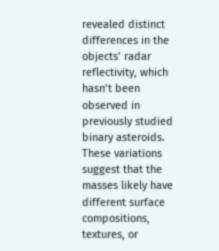revealed distinct differences in the objects’ radar reflectivity, which hasn’t been observed in previously studied binary asteroids. These variations suggest that the masses likely have different surface compositions, textures, or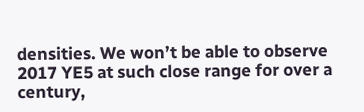densities. We won’t be able to observe 2017 YE5 at such close range for over a century,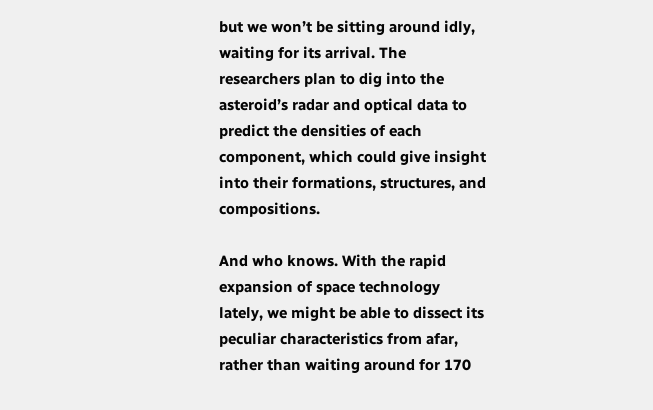but we won’t be sitting around idly, waiting for its arrival. The researchers plan to dig into the asteroid’s radar and optical data to predict the densities of each component, which could give insight into their formations, structures, and compositions.

And who knows. With the rapid expansion of space technology lately, we might be able to dissect its peculiar characteristics from afar, rather than waiting around for 170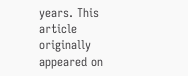years. This article originally appeared on